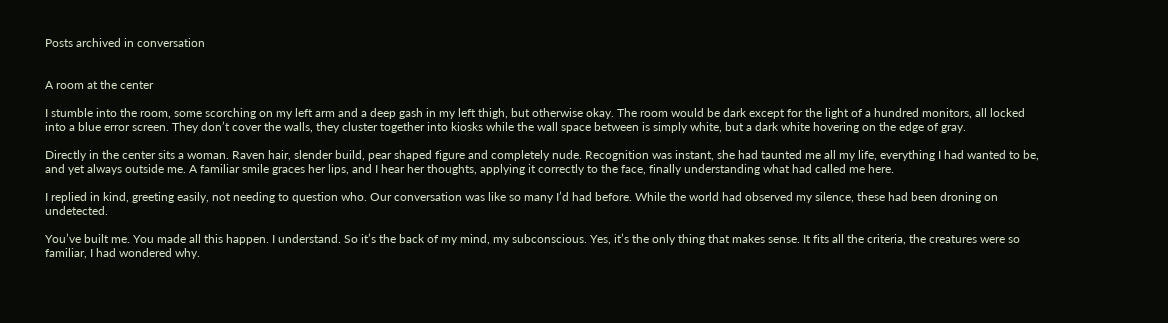Posts archived in conversation


A room at the center

I stumble into the room, some scorching on my left arm and a deep gash in my left thigh, but otherwise okay. The room would be dark except for the light of a hundred monitors, all locked into a blue error screen. They don’t cover the walls, they cluster together into kiosks while the wall space between is simply white, but a dark white hovering on the edge of gray.

Directly in the center sits a woman. Raven hair, slender build, pear shaped figure and completely nude. Recognition was instant, she had taunted me all my life, everything I had wanted to be, and yet always outside me. A familiar smile graces her lips, and I hear her thoughts, applying it correctly to the face, finally understanding what had called me here.

I replied in kind, greeting easily, not needing to question who. Our conversation was like so many I’d had before. While the world had observed my silence, these had been droning on undetected.

You’ve built me. You made all this happen. I understand. So it’s the back of my mind, my subconscious. Yes, it’s the only thing that makes sense. It fits all the criteria, the creatures were so familiar, I had wondered why.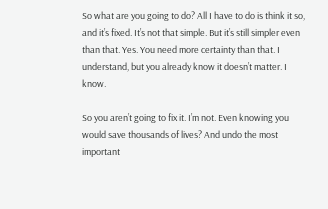So what are you going to do? All I have to do is think it so, and it’s fixed. It’s not that simple. But it’s still simpler even than that. Yes. You need more certainty than that. I understand, but you already know it doesn’t matter. I know.

So you aren’t going to fix it. I’m not. Even knowing you would save thousands of lives? And undo the most important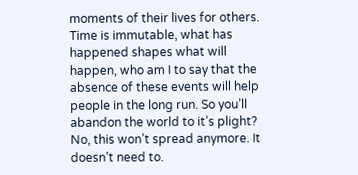moments of their lives for others. Time is immutable, what has happened shapes what will happen, who am I to say that the absence of these events will help people in the long run. So you’ll abandon the world to it’s plight? No, this won’t spread anymore. It doesn’t need to.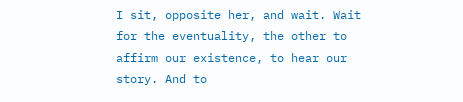I sit, opposite her, and wait. Wait for the eventuality, the other to affirm our existence, to hear our story. And to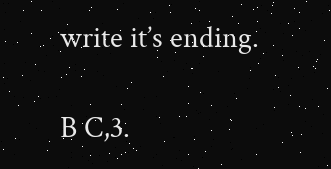write it’s ending.

B C,3.